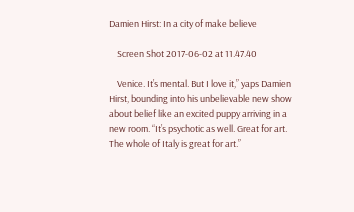Damien Hirst: In a city of make believe

    Screen Shot 2017-06-02 at 11.47.40

    Venice. It’s mental. But I love it,” yaps Damien Hirst, bounding into his unbelievable new show about belief like an excited puppy arriving in a new room. “It’s psychotic as well. Great for art. The whole of Italy is great for art.”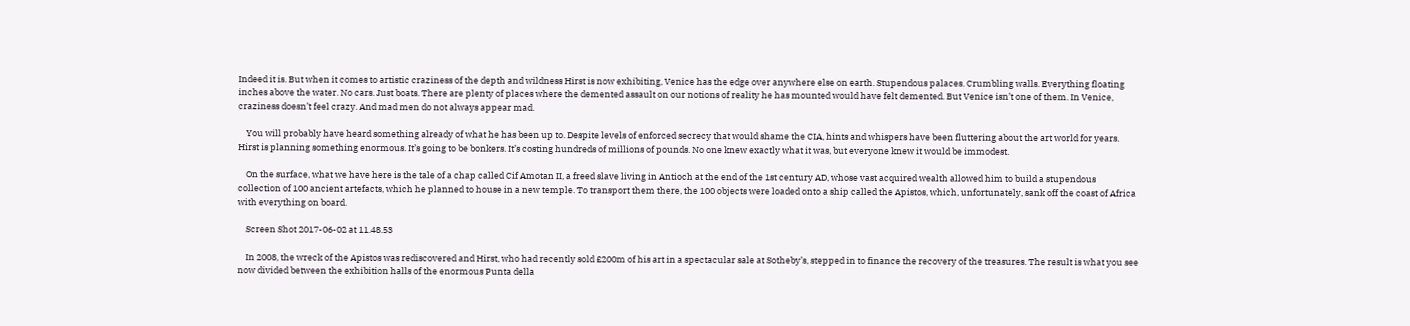Indeed it is. But when it comes to artistic craziness of the depth and wildness Hirst is now exhibiting, Venice has the edge over anywhere else on earth. Stupendous palaces. Crumbling walls. Everything floating inches above the water. No cars. Just boats. There are plenty of places where the demented assault on our notions of reality he has mounted would have felt demented. But Venice isn’t one of them. In Venice, craziness doesn’t feel crazy. And mad men do not always appear mad.

    You will probably have heard something already of what he has been up to. Despite levels of enforced secrecy that would shame the CIA, hints and whispers have been fluttering about the art world for years. Hirst is planning something enormous. It’s going to be bonkers. It’s costing hundreds of millions of pounds. No one knew exactly what it was, but everyone knew it would be immodest.

    On the surface, what we have here is the tale of a chap called Cif Amotan II, a freed slave living in Antioch at the end of the 1st century AD, whose vast acquired wealth allowed him to build a stupendous collection of 100 ancient artefacts, which he planned to house in a new temple. To transport them there, the 100 objects were loaded onto a ship called the Apistos, which, unfortunately, sank off the coast of Africa with everything on board.

    Screen Shot 2017-06-02 at 11.48.53

    In 2008, the wreck of the Apistos was rediscovered and Hirst, who had recently sold £200m of his art in a spectacular sale at Sotheby’s, stepped in to finance the recovery of the treasures. The result is what you see now divided between the exhibition halls of the enormous Punta della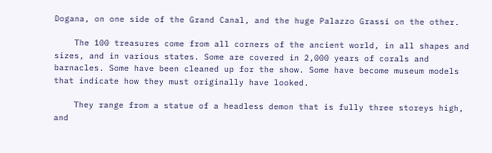Dogana, on one side of the Grand Canal, and the huge Palazzo Grassi on the other.

    The 100 treasures come from all corners of the ancient world, in all shapes and sizes, and in various states. Some are covered in 2,000 years of corals and barnacles. Some have been cleaned up for the show. Some have become museum models that indicate how they must originally have looked.

    They range from a statue of a headless demon that is fully three storeys high, and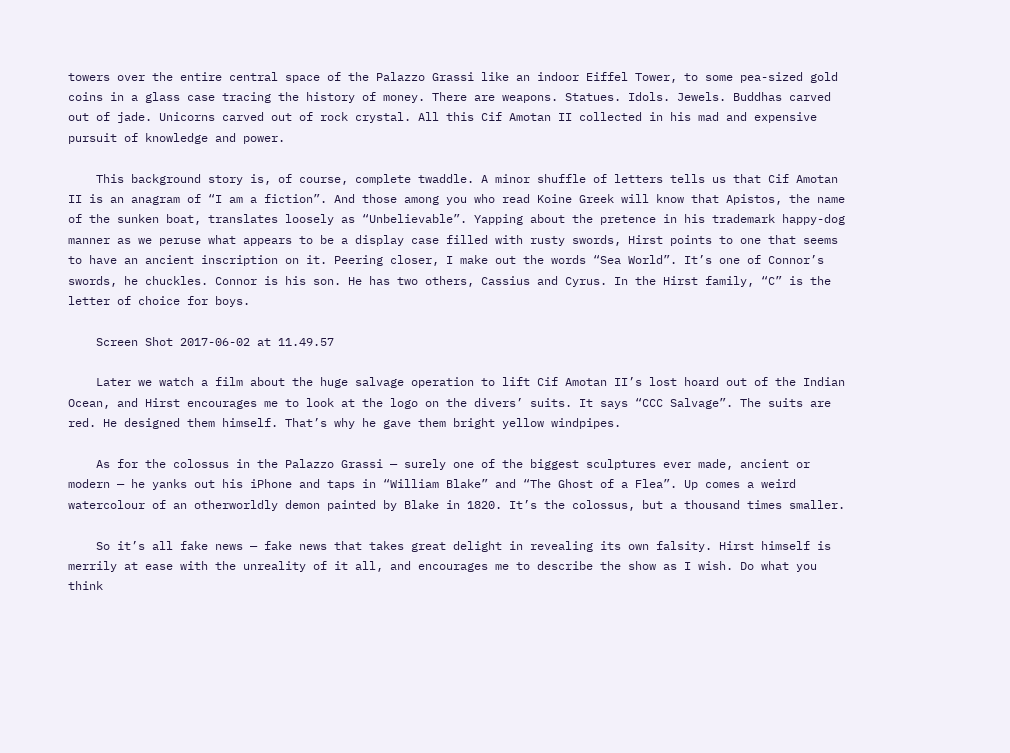towers over the entire central space of the Palazzo Grassi like an indoor Eiffel Tower, to some pea-sized gold coins in a glass case tracing the history of money. There are weapons. Statues. Idols. Jewels. Buddhas carved out of jade. Unicorns carved out of rock crystal. All this Cif Amotan II collected in his mad and expensive pursuit of knowledge and power.

    This background story is, of course, complete twaddle. A minor shuffle of letters tells us that Cif Amotan II is an anagram of “I am a fiction”. And those among you who read Koine Greek will know that Apistos, the name of the sunken boat, translates loosely as “Unbelievable”. Yapping about the pretence in his trademark happy-dog manner as we peruse what appears to be a display case filled with rusty swords, Hirst points to one that seems to have an ancient inscription on it. Peering closer, I make out the words “Sea World”. It’s one of Connor’s swords, he chuckles. Connor is his son. He has two others, Cassius and Cyrus. In the Hirst family, “C” is the letter of choice for boys.

    Screen Shot 2017-06-02 at 11.49.57

    Later we watch a film about the huge salvage operation to lift Cif Amotan II’s lost hoard out of the Indian Ocean, and Hirst encourages me to look at the logo on the divers’ suits. It says “CCC Salvage”. The suits are red. He designed them himself. That’s why he gave them bright yellow windpipes.

    As for the colossus in the Palazzo Grassi — surely one of the biggest sculptures ever made, ancient or modern — he yanks out his iPhone and taps in “William Blake” and “The Ghost of a Flea”. Up comes a weird watercolour of an otherworldly demon painted by Blake in 1820. It’s the colossus, but a thousand times smaller.

    So it’s all fake news — fake news that takes great delight in revealing its own falsity. Hirst himself is merrily at ease with the unreality of it all, and encourages me to describe the show as I wish. Do what you think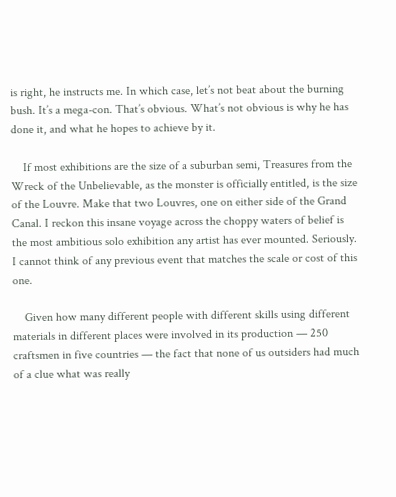is right, he instructs me. In which case, let’s not beat about the burning bush. It’s a mega-con. That’s obvious. What’s not obvious is why he has done it, and what he hopes to achieve by it.

    If most exhibitions are the size of a suburban semi, Treasures from the Wreck of the Unbelievable, as the monster is officially entitled, is the size of the Louvre. Make that two Louvres, one on either side of the Grand Canal. I reckon this insane voyage across the choppy waters of belief is the most ambitious solo exhibition any artist has ever mounted. Seriously. I cannot think of any previous event that matches the scale or cost of this one.

    Given how many different people with different skills using different materials in different places were involved in its production — 250 craftsmen in five countries — the fact that none of us outsiders had much of a clue what was really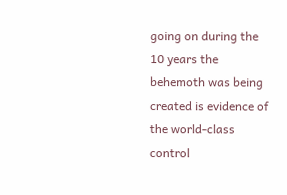going on during the 10 years the behemoth was being created is evidence of the world-class control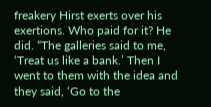freakery Hirst exerts over his exertions. Who paid for it? He did. “The galleries said to me, ‘Treat us like a bank.’ Then I went to them with the idea and they said, ‘Go to the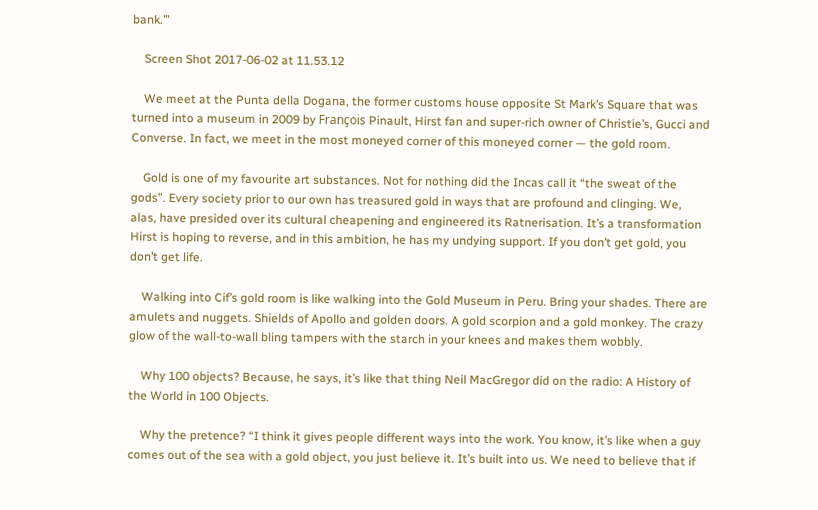bank.’”

    Screen Shot 2017-06-02 at 11.53.12

    We meet at the Punta della Dogana, the former customs house opposite St Mark’s Square that was turned into a museum in 2009 by François Pinault, Hirst fan and super-rich owner of Christie’s, Gucci and Converse. In fact, we meet in the most moneyed corner of this moneyed corner — the gold room.

    Gold is one of my favourite art substances. Not for nothing did the Incas call it “the sweat of the gods”. Every society prior to our own has treasured gold in ways that are profound and clinging. We, alas, have presided over its cultural cheapening and engineered its Ratnerisation. It’s a transformation Hirst is hoping to reverse, and in this ambition, he has my undying support. If you don’t get gold, you don’t get life.

    Walking into Cif’s gold room is like walking into the Gold Museum in Peru. Bring your shades. There are amulets and nuggets. Shields of Apollo and golden doors. A gold scorpion and a gold monkey. The crazy glow of the wall-to-wall bling tampers with the starch in your knees and makes them wobbly.

    Why 100 objects? Because, he says, it’s like that thing Neil MacGregor did on the radio: A History of the World in 100 Objects.

    Why the pretence? “I think it gives people different ways into the work. You know, it’s like when a guy comes out of the sea with a gold object, you just believe it. It’s built into us. We need to believe that if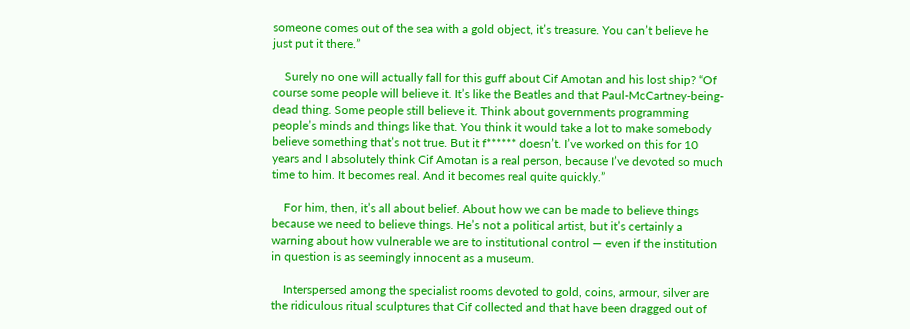someone comes out of the sea with a gold object, it’s treasure. You can’t believe he just put it there.”

    Surely no one will actually fall for this guff about Cif Amotan and his lost ship? “Of course some people will believe it. It’s like the Beatles and that Paul-McCartney-being-dead thing. Some people still believe it. Think about governments programming people’s minds and things like that. You think it would take a lot to make somebody believe something that’s not true. But it f****** doesn’t. I’ve worked on this for 10 years and I absolutely think Cif Amotan is a real person, because I’ve devoted so much time to him. It becomes real. And it becomes real quite quickly.”

    For him, then, it’s all about belief. About how we can be made to believe things because we need to believe things. He’s not a political artist, but it’s certainly a warning about how vulnerable we are to institutional control — even if the institution in question is as seemingly innocent as a museum.

    Interspersed among the specialist rooms devoted to gold, coins, armour, silver are the ridiculous ritual sculptures that Cif collected and that have been dragged out of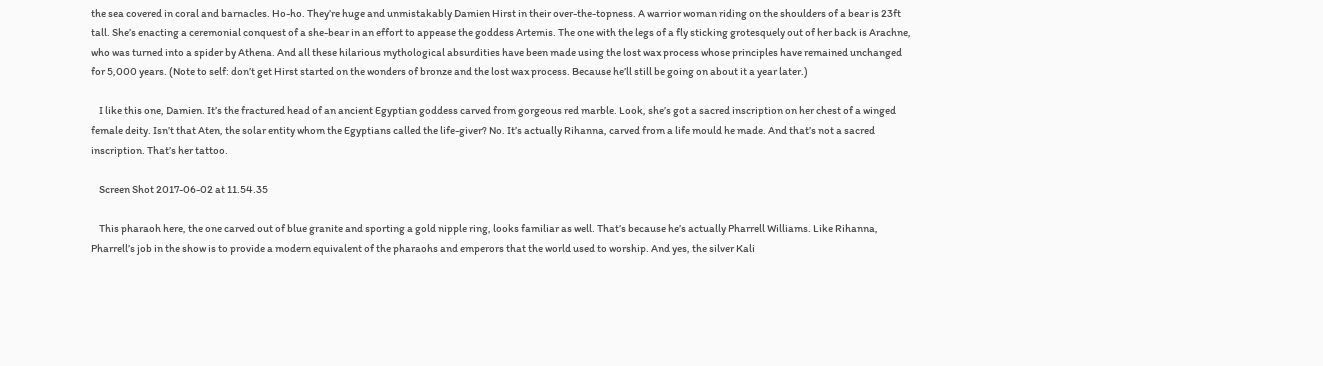the sea covered in coral and barnacles. Ho-ho. They’re huge and unmistakably Damien Hirst in their over-the-topness. A warrior woman riding on the shoulders of a bear is 23ft tall. She’s enacting a ceremonial conquest of a she-bear in an effort to appease the goddess Artemis. The one with the legs of a fly sticking grotesquely out of her back is Arachne, who was turned into a spider by Athena. And all these hilarious mythological absurdities have been made using the lost wax process whose principles have remained unchanged for 5,000 years. (Note to self: don’t get Hirst started on the wonders of bronze and the lost wax process. Because he’ll still be going on about it a year later.)

    I like this one, Damien. It’s the fractured head of an ancient Egyptian goddess carved from gorgeous red marble. Look, she’s got a sacred inscription on her chest of a winged female deity. Isn’t that Aten, the solar entity whom the Egyptians called the life-giver? No. It’s actually Rihanna, carved from a life mould he made. And that’s not a sacred inscription. That’s her tattoo.

    Screen Shot 2017-06-02 at 11.54.35

    This pharaoh here, the one carved out of blue granite and sporting a gold nipple ring, looks familiar as well. That’s because he’s actually Pharrell Williams. Like Rihanna, Pharrell’s job in the show is to provide a modern equivalent of the pharaohs and emperors that the world used to worship. And yes, the silver Kali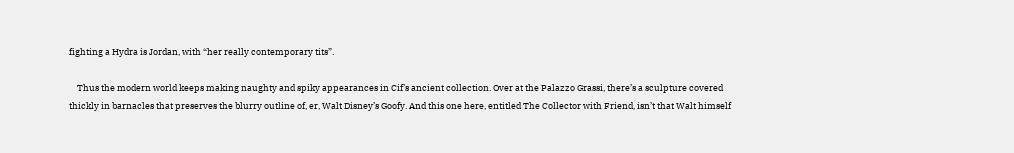fighting a Hydra is Jordan, with “her really contemporary tits”.

    Thus the modern world keeps making naughty and spiky appearances in Cif’s ancient collection. Over at the Palazzo Grassi, there’s a sculpture covered thickly in barnacles that preserves the blurry outline of, er, Walt Disney’s Goofy. And this one here, entitled The Collector with Friend, isn’t that Walt himself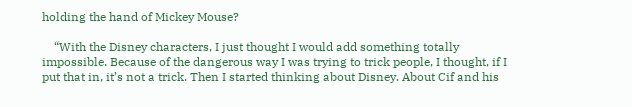holding the hand of Mickey Mouse?

    “With the Disney characters, I just thought I would add something totally impossible. Because of the dangerous way I was trying to trick people, I thought, if I put that in, it’s not a trick. Then I started thinking about Disney. About Cif and his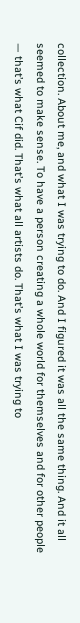collection. About me, and what I was trying to do. And I figured it was all the same thing. And it all seemed to make sense. To have a person creating a whole world for themselves and for other people — that’s what Cif did. That’s what all artists do. That’s what I was trying to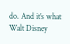do. And it’s what Walt Disney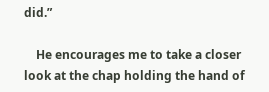did.”

    He encourages me to take a closer look at the chap holding the hand of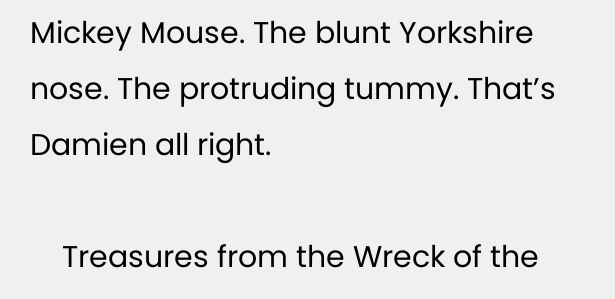Mickey Mouse. The blunt Yorkshire nose. The protruding tummy. That’s Damien all right.

    Treasures from the Wreck of the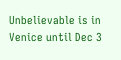Unbelievable is in Venice until Dec 3